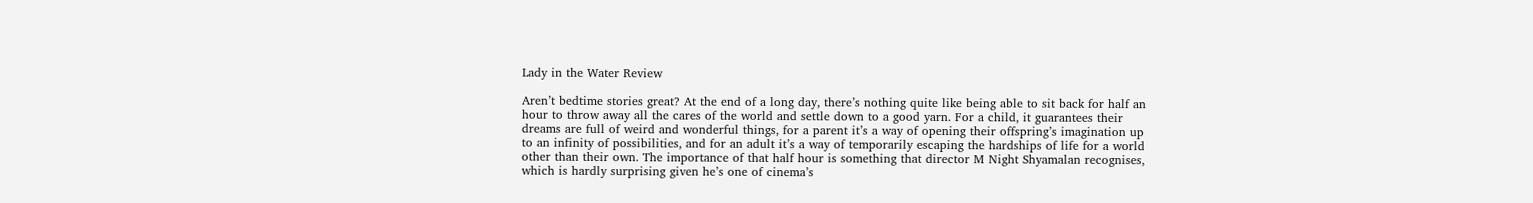Lady in the Water Review

Aren’t bedtime stories great? At the end of a long day, there’s nothing quite like being able to sit back for half an hour to throw away all the cares of the world and settle down to a good yarn. For a child, it guarantees their dreams are full of weird and wonderful things, for a parent it’s a way of opening their offspring’s imagination up to an infinity of possibilities, and for an adult it’s a way of temporarily escaping the hardships of life for a world other than their own. The importance of that half hour is something that director M Night Shyamalan recognises, which is hardly surprising given he’s one of cinema’s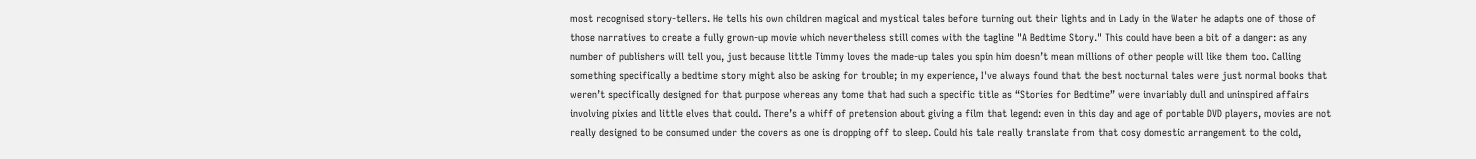most recognised story-tellers. He tells his own children magical and mystical tales before turning out their lights and in Lady in the Water he adapts one of those of those narratives to create a fully grown-up movie which nevertheless still comes with the tagline "A Bedtime Story." This could have been a bit of a danger: as any number of publishers will tell you, just because little Timmy loves the made-up tales you spin him doesn’t mean millions of other people will like them too. Calling something specifically a bedtime story might also be asking for trouble; in my experience, I've always found that the best nocturnal tales were just normal books that weren’t specifically designed for that purpose whereas any tome that had such a specific title as “Stories for Bedtime” were invariably dull and uninspired affairs involving pixies and little elves that could. There’s a whiff of pretension about giving a film that legend: even in this day and age of portable DVD players, movies are not really designed to be consumed under the covers as one is dropping off to sleep. Could his tale really translate from that cosy domestic arrangement to the cold,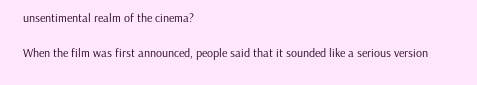unsentimental realm of the cinema?

When the film was first announced, people said that it sounded like a serious version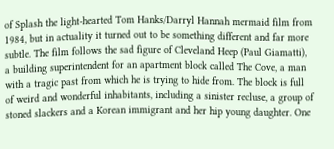of Splash the light-hearted Tom Hanks/Darryl Hannah mermaid film from 1984, but in actuality it turned out to be something different and far more subtle. The film follows the sad figure of Cleveland Heep (Paul Giamatti), a building superintendent for an apartment block called The Cove, a man with a tragic past from which he is trying to hide from. The block is full of weird and wonderful inhabitants, including a sinister recluse, a group of stoned slackers and a Korean immigrant and her hip young daughter. One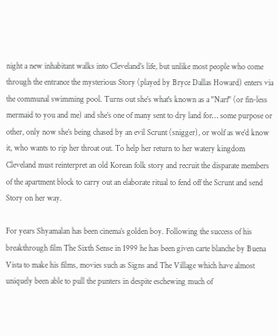night a new inhabitant walks into Cleveland’s life, but unlike most people who come through the entrance the mysterious Story (played by Bryce Dallas Howard) enters via the communal swimming pool. Turns out she’s what's known as a "Narf" (or fin-less mermaid to you and me) and she’s one of many sent to dry land for… some purpose or other, only now she’s being chased by an evil Scrunt (snigger), or wolf as we’d know it, who wants to rip her throat out. To help her return to her watery kingdom Cleveland must reinterpret an old Korean folk story and recruit the disparate members of the apartment block to carry out an elaborate ritual to fend off the Scrunt and send Story on her way.

For years Shyamalan has been cinema’s golden boy. Following the success of his breakthrough film The Sixth Sense in 1999 he has been given carte blanche by Buena Vista to make his films, movies such as Signs and The Village which have almost uniquely been able to pull the punters in despite eschewing much of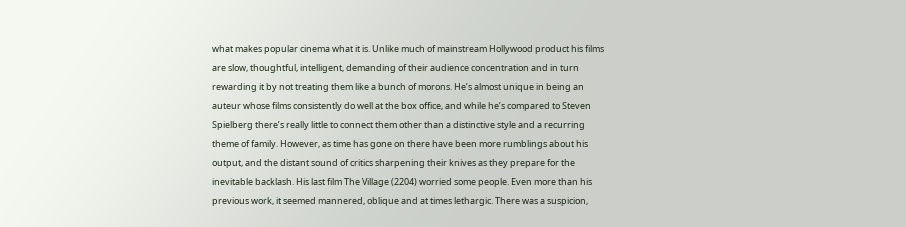what makes popular cinema what it is. Unlike much of mainstream Hollywood product his films are slow, thoughtful, intelligent, demanding of their audience concentration and in turn rewarding it by not treating them like a bunch of morons. He’s almost unique in being an auteur whose films consistently do well at the box office, and while he’s compared to Steven Spielberg there’s really little to connect them other than a distinctive style and a recurring theme of family. However, as time has gone on there have been more rumblings about his output, and the distant sound of critics sharpening their knives as they prepare for the inevitable backlash. His last film The Village (2204) worried some people. Even more than his previous work, it seemed mannered, oblique and at times lethargic. There was a suspicion,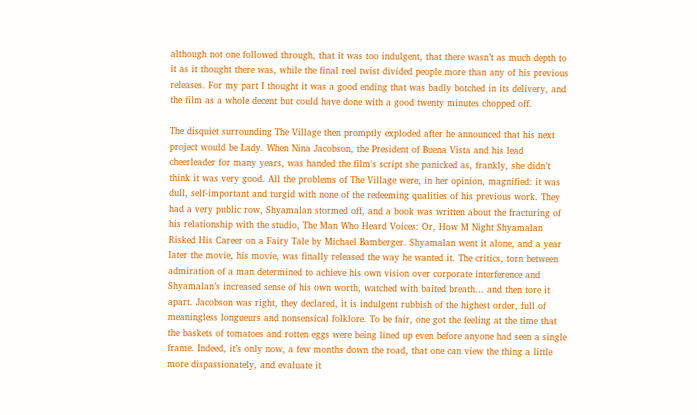although not one followed through, that it was too indulgent, that there wasn’t as much depth to it as it thought there was, while the final reel twist divided people more than any of his previous releases. For my part I thought it was a good ending that was badly botched in its delivery, and the film as a whole decent but could have done with a good twenty minutes chopped off.

The disquiet surrounding The Village then promptly exploded after he announced that his next project would be Lady. When Nina Jacobson, the President of Buena Vista and his lead cheerleader for many years, was handed the film's script she panicked as, frankly, she didn’t think it was very good. All the problems of The Village were, in her opinion, magnified: it was dull, self-important and turgid with none of the redeeming qualities of his previous work. They had a very public row, Shyamalan stormed off, and a book was written about the fracturing of his relationship with the studio, The Man Who Heard Voices: Or, How M Night Shyamalan Risked His Career on a Fairy Tale by Michael Bamberger. Shyamalan went it alone, and a year later the movie, his movie, was finally released the way he wanted it. The critics, torn between admiration of a man determined to achieve his own vision over corporate interference and Shyamalan’s increased sense of his own worth, watched with baited breath... and then tore it apart. Jacobson was right, they declared, it is indulgent rubbish of the highest order, full of meaningless longueurs and nonsensical folklore. To be fair, one got the feeling at the time that the baskets of tomatoes and rotten eggs were being lined up even before anyone had seen a single frame. Indeed, it’s only now, a few months down the road, that one can view the thing a little more dispassionately, and evaluate it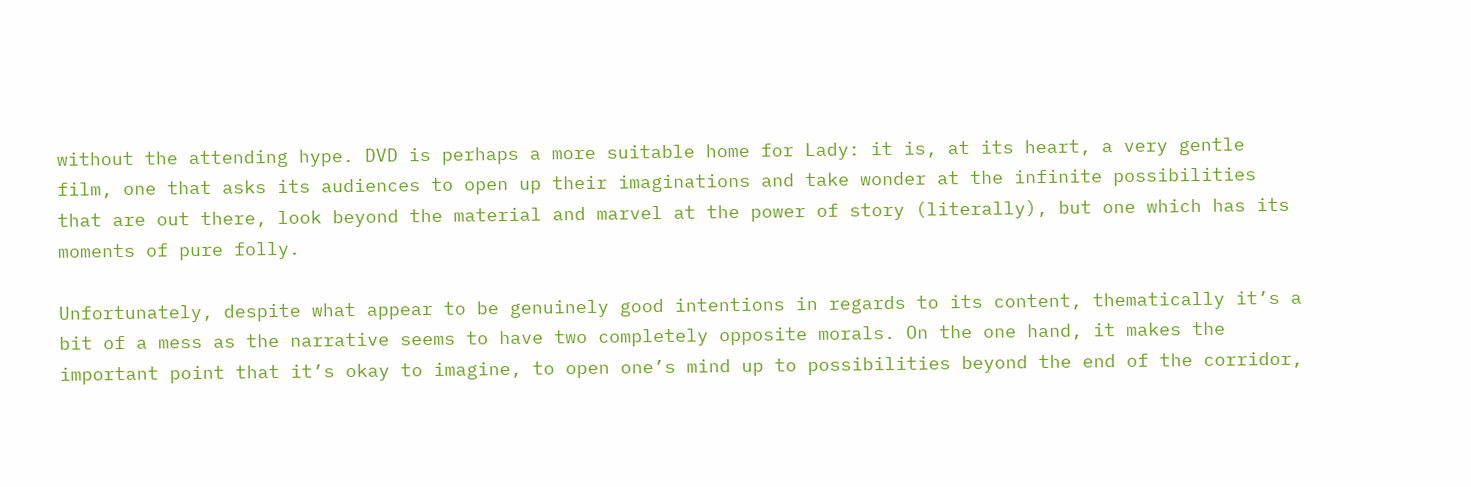without the attending hype. DVD is perhaps a more suitable home for Lady: it is, at its heart, a very gentle film, one that asks its audiences to open up their imaginations and take wonder at the infinite possibilities that are out there, look beyond the material and marvel at the power of story (literally), but one which has its moments of pure folly.

Unfortunately, despite what appear to be genuinely good intentions in regards to its content, thematically it’s a bit of a mess as the narrative seems to have two completely opposite morals. On the one hand, it makes the important point that it’s okay to imagine, to open one’s mind up to possibilities beyond the end of the corridor,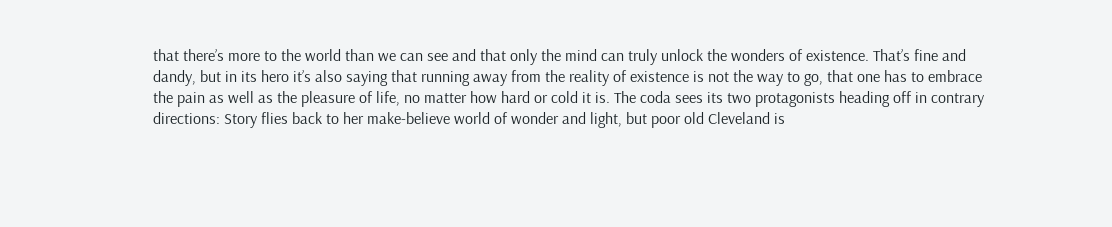that there’s more to the world than we can see and that only the mind can truly unlock the wonders of existence. That’s fine and dandy, but in its hero it’s also saying that running away from the reality of existence is not the way to go, that one has to embrace the pain as well as the pleasure of life, no matter how hard or cold it is. The coda sees its two protagonists heading off in contrary directions: Story flies back to her make-believe world of wonder and light, but poor old Cleveland is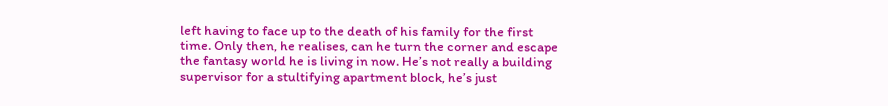left having to face up to the death of his family for the first time. Only then, he realises, can he turn the corner and escape the fantasy world he is living in now. He’s not really a building supervisor for a stultifying apartment block, he’s just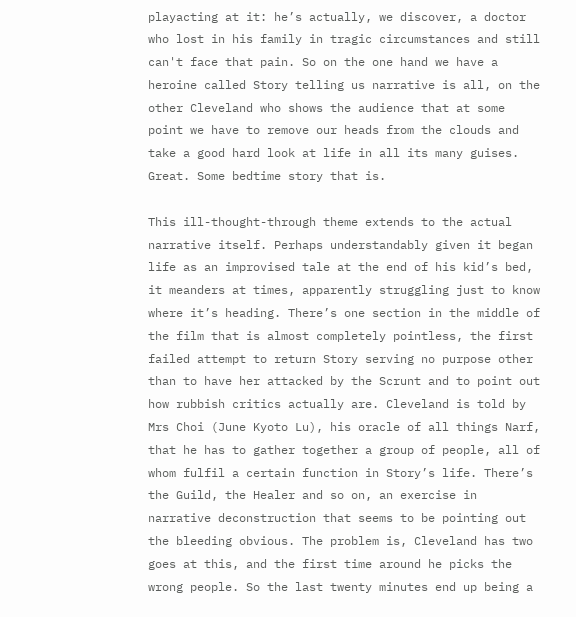playacting at it: he’s actually, we discover, a doctor who lost in his family in tragic circumstances and still can't face that pain. So on the one hand we have a heroine called Story telling us narrative is all, on the other Cleveland who shows the audience that at some point we have to remove our heads from the clouds and take a good hard look at life in all its many guises. Great. Some bedtime story that is.

This ill-thought-through theme extends to the actual narrative itself. Perhaps understandably given it began life as an improvised tale at the end of his kid’s bed, it meanders at times, apparently struggling just to know where it’s heading. There’s one section in the middle of the film that is almost completely pointless, the first failed attempt to return Story serving no purpose other than to have her attacked by the Scrunt and to point out how rubbish critics actually are. Cleveland is told by Mrs Choi (June Kyoto Lu), his oracle of all things Narf, that he has to gather together a group of people, all of whom fulfil a certain function in Story’s life. There’s the Guild, the Healer and so on, an exercise in narrative deconstruction that seems to be pointing out the bleeding obvious. The problem is, Cleveland has two goes at this, and the first time around he picks the wrong people. So the last twenty minutes end up being a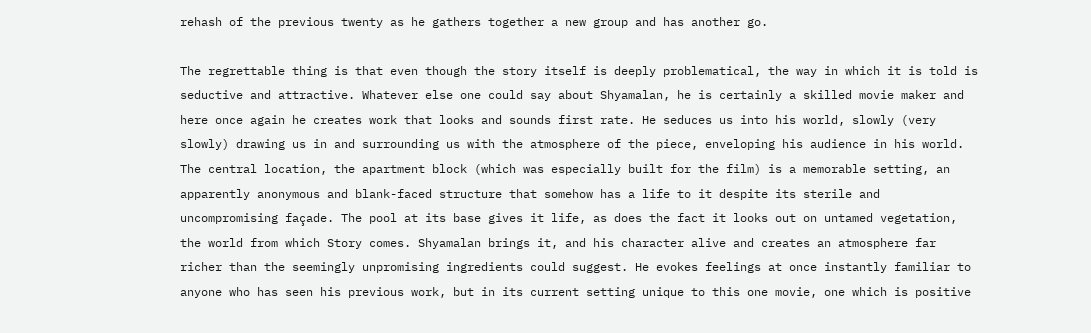rehash of the previous twenty as he gathers together a new group and has another go.

The regrettable thing is that even though the story itself is deeply problematical, the way in which it is told is seductive and attractive. Whatever else one could say about Shyamalan, he is certainly a skilled movie maker and here once again he creates work that looks and sounds first rate. He seduces us into his world, slowly (very slowly) drawing us in and surrounding us with the atmosphere of the piece, enveloping his audience in his world. The central location, the apartment block (which was especially built for the film) is a memorable setting, an apparently anonymous and blank-faced structure that somehow has a life to it despite its sterile and uncompromising façade. The pool at its base gives it life, as does the fact it looks out on untamed vegetation, the world from which Story comes. Shyamalan brings it, and his character alive and creates an atmosphere far richer than the seemingly unpromising ingredients could suggest. He evokes feelings at once instantly familiar to anyone who has seen his previous work, but in its current setting unique to this one movie, one which is positive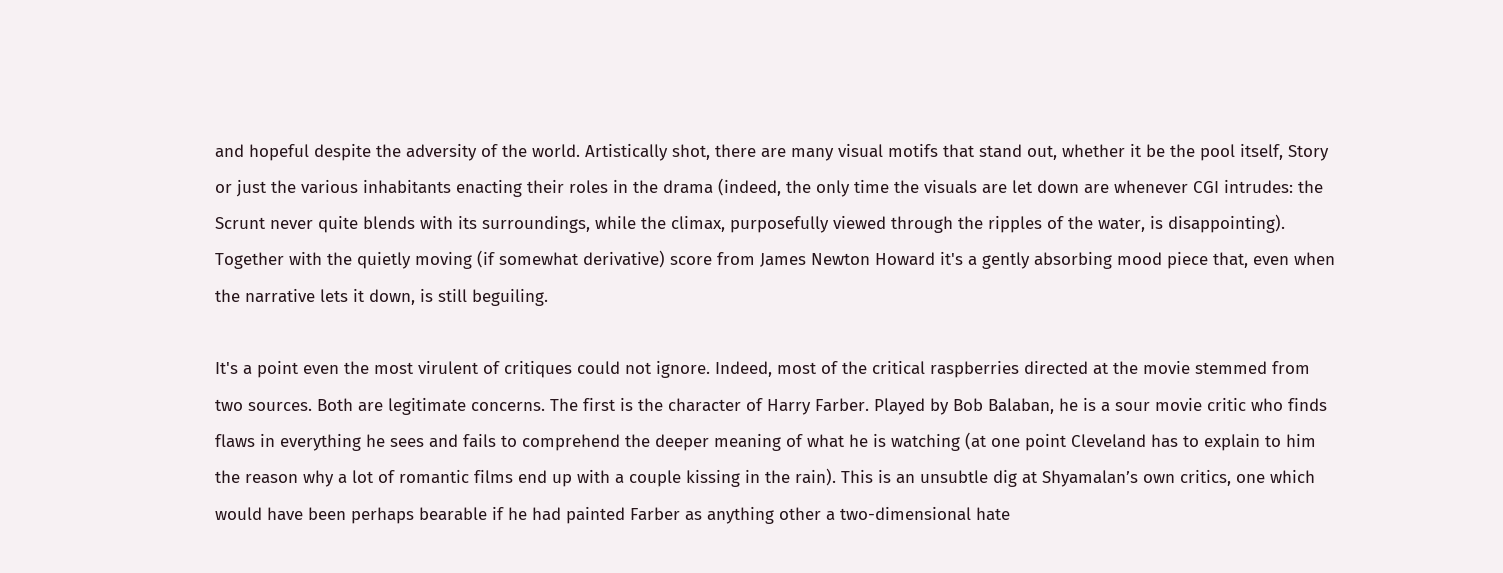and hopeful despite the adversity of the world. Artistically shot, there are many visual motifs that stand out, whether it be the pool itself, Story or just the various inhabitants enacting their roles in the drama (indeed, the only time the visuals are let down are whenever CGI intrudes: the Scrunt never quite blends with its surroundings, while the climax, purposefully viewed through the ripples of the water, is disappointing). Together with the quietly moving (if somewhat derivative) score from James Newton Howard it's a gently absorbing mood piece that, even when the narrative lets it down, is still beguiling.

It's a point even the most virulent of critiques could not ignore. Indeed, most of the critical raspberries directed at the movie stemmed from two sources. Both are legitimate concerns. The first is the character of Harry Farber. Played by Bob Balaban, he is a sour movie critic who finds flaws in everything he sees and fails to comprehend the deeper meaning of what he is watching (at one point Cleveland has to explain to him the reason why a lot of romantic films end up with a couple kissing in the rain). This is an unsubtle dig at Shyamalan’s own critics, one which would have been perhaps bearable if he had painted Farber as anything other a two-dimensional hate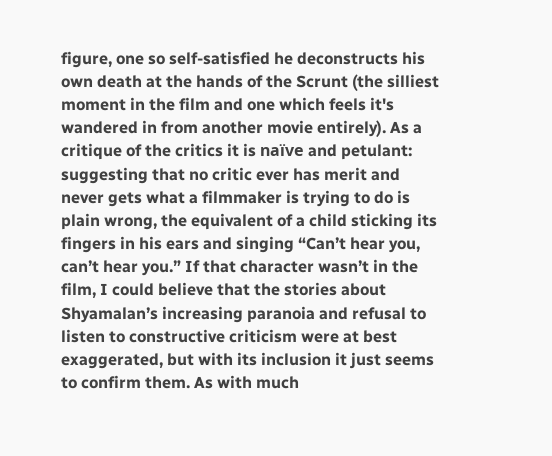figure, one so self-satisfied he deconstructs his own death at the hands of the Scrunt (the silliest moment in the film and one which feels it's wandered in from another movie entirely). As a critique of the critics it is naïve and petulant: suggesting that no critic ever has merit and never gets what a filmmaker is trying to do is plain wrong, the equivalent of a child sticking its fingers in his ears and singing “Can’t hear you, can’t hear you.” If that character wasn’t in the film, I could believe that the stories about Shyamalan’s increasing paranoia and refusal to listen to constructive criticism were at best exaggerated, but with its inclusion it just seems to confirm them. As with much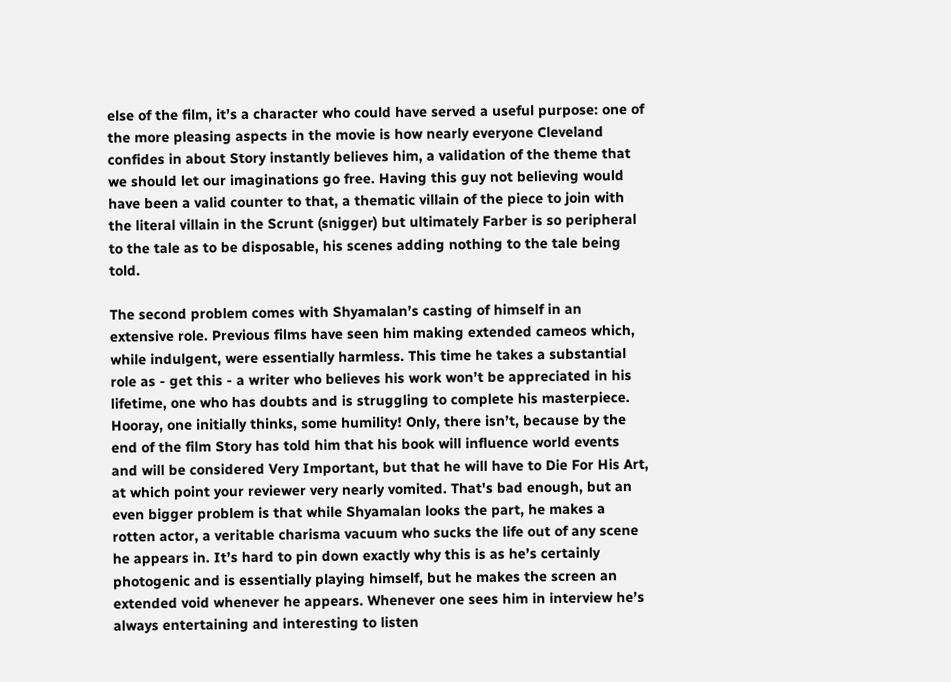else of the film, it’s a character who could have served a useful purpose: one of the more pleasing aspects in the movie is how nearly everyone Cleveland confides in about Story instantly believes him, a validation of the theme that we should let our imaginations go free. Having this guy not believing would have been a valid counter to that, a thematic villain of the piece to join with the literal villain in the Scrunt (snigger) but ultimately Farber is so peripheral to the tale as to be disposable, his scenes adding nothing to the tale being told.

The second problem comes with Shyamalan’s casting of himself in an extensive role. Previous films have seen him making extended cameos which, while indulgent, were essentially harmless. This time he takes a substantial role as - get this - a writer who believes his work won’t be appreciated in his lifetime, one who has doubts and is struggling to complete his masterpiece. Hooray, one initially thinks, some humility! Only, there isn’t, because by the end of the film Story has told him that his book will influence world events and will be considered Very Important, but that he will have to Die For His Art, at which point your reviewer very nearly vomited. That's bad enough, but an even bigger problem is that while Shyamalan looks the part, he makes a rotten actor, a veritable charisma vacuum who sucks the life out of any scene he appears in. It’s hard to pin down exactly why this is as he’s certainly photogenic and is essentially playing himself, but he makes the screen an extended void whenever he appears. Whenever one sees him in interview he’s always entertaining and interesting to listen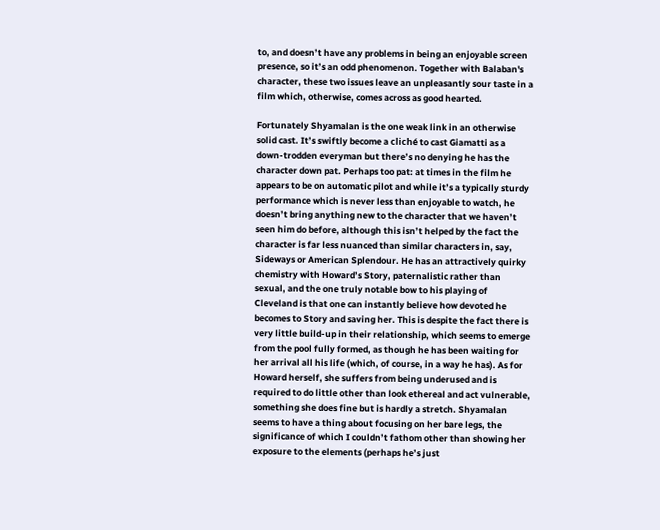to, and doesn’t have any problems in being an enjoyable screen presence, so it’s an odd phenomenon. Together with Balaban's character, these two issues leave an unpleasantly sour taste in a film which, otherwise, comes across as good hearted.

Fortunately Shyamalan is the one weak link in an otherwise solid cast. It’s swiftly become a cliché to cast Giamatti as a down-trodden everyman but there’s no denying he has the character down pat. Perhaps too pat: at times in the film he appears to be on automatic pilot and while it’s a typically sturdy performance which is never less than enjoyable to watch, he doesn’t bring anything new to the character that we haven’t seen him do before, although this isn’t helped by the fact the character is far less nuanced than similar characters in, say, Sideways or American Splendour. He has an attractively quirky chemistry with Howard’s Story, paternalistic rather than sexual, and the one truly notable bow to his playing of Cleveland is that one can instantly believe how devoted he becomes to Story and saving her. This is despite the fact there is very little build-up in their relationship, which seems to emerge from the pool fully formed, as though he has been waiting for her arrival all his life (which, of course, in a way he has). As for Howard herself, she suffers from being underused and is required to do little other than look ethereal and act vulnerable, something she does fine but is hardly a stretch. Shyamalan seems to have a thing about focusing on her bare legs, the significance of which I couldn’t fathom other than showing her exposure to the elements (perhaps he’s just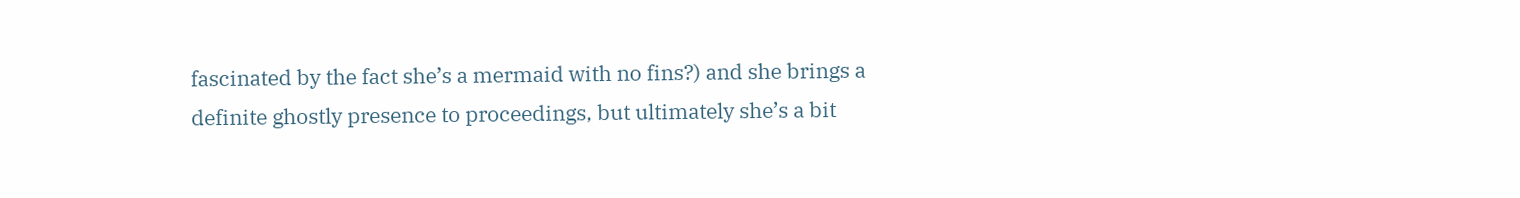fascinated by the fact she’s a mermaid with no fins?) and she brings a definite ghostly presence to proceedings, but ultimately she’s a bit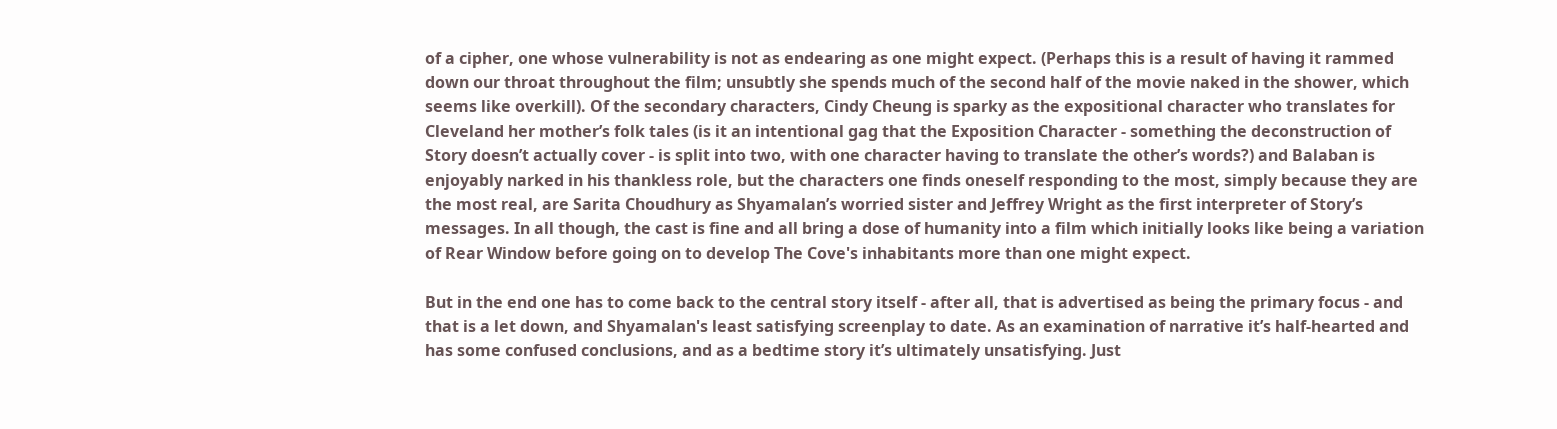of a cipher, one whose vulnerability is not as endearing as one might expect. (Perhaps this is a result of having it rammed down our throat throughout the film; unsubtly she spends much of the second half of the movie naked in the shower, which seems like overkill). Of the secondary characters, Cindy Cheung is sparky as the expositional character who translates for Cleveland her mother’s folk tales (is it an intentional gag that the Exposition Character - something the deconstruction of Story doesn’t actually cover - is split into two, with one character having to translate the other’s words?) and Balaban is enjoyably narked in his thankless role, but the characters one finds oneself responding to the most, simply because they are the most real, are Sarita Choudhury as Shyamalan’s worried sister and Jeffrey Wright as the first interpreter of Story’s messages. In all though, the cast is fine and all bring a dose of humanity into a film which initially looks like being a variation of Rear Window before going on to develop The Cove's inhabitants more than one might expect.

But in the end one has to come back to the central story itself - after all, that is advertised as being the primary focus - and that is a let down, and Shyamalan's least satisfying screenplay to date. As an examination of narrative it’s half-hearted and has some confused conclusions, and as a bedtime story it’s ultimately unsatisfying. Just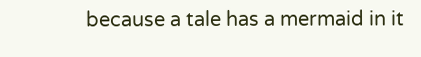because a tale has a mermaid in it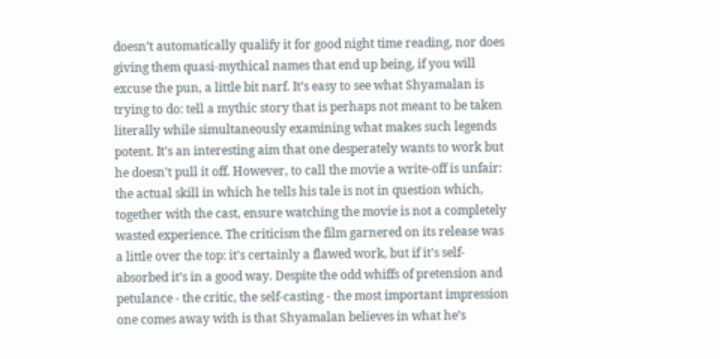doesn’t automatically qualify it for good night time reading, nor does giving them quasi-mythical names that end up being, if you will excuse the pun, a little bit narf. It’s easy to see what Shyamalan is trying to do: tell a mythic story that is perhaps not meant to be taken literally while simultaneously examining what makes such legends potent. It's an interesting aim that one desperately wants to work but he doesn't pull it off. However, to call the movie a write-off is unfair: the actual skill in which he tells his tale is not in question which, together with the cast, ensure watching the movie is not a completely wasted experience. The criticism the film garnered on its release was a little over the top: it’s certainly a flawed work, but if it’s self-absorbed it’s in a good way. Despite the odd whiffs of pretension and petulance - the critic, the self-casting - the most important impression one comes away with is that Shyamalan believes in what he’s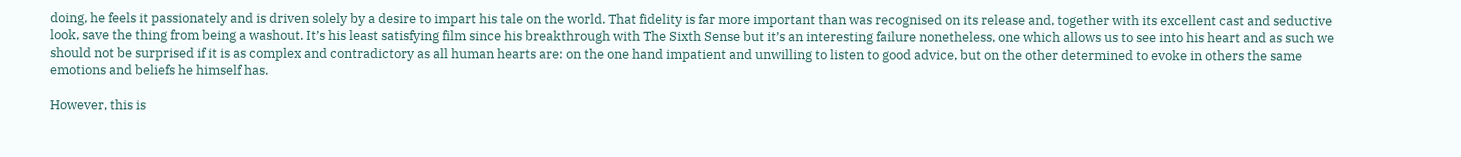doing, he feels it passionately and is driven solely by a desire to impart his tale on the world. That fidelity is far more important than was recognised on its release and, together with its excellent cast and seductive look, save the thing from being a washout. It’s his least satisfying film since his breakthrough with The Sixth Sense but it’s an interesting failure nonetheless, one which allows us to see into his heart and as such we should not be surprised if it is as complex and contradictory as all human hearts are: on the one hand impatient and unwilling to listen to good advice, but on the other determined to evoke in others the same emotions and beliefs he himself has.

However, this is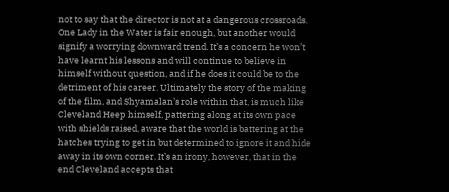not to say that the director is not at a dangerous crossroads. One Lady in the Water is fair enough, but another would signify a worrying downward trend. It’s a concern he won’t have learnt his lessons and will continue to believe in himself without question, and if he does it could be to the detriment of his career. Ultimately the story of the making of the film, and Shyamalan’s role within that, is much like Cleveland Heep himself, pattering along at its own pace with shields raised, aware that the world is battering at the hatches trying to get in but determined to ignore it and hide away in its own corner. It’s an irony, however, that in the end Cleveland accepts that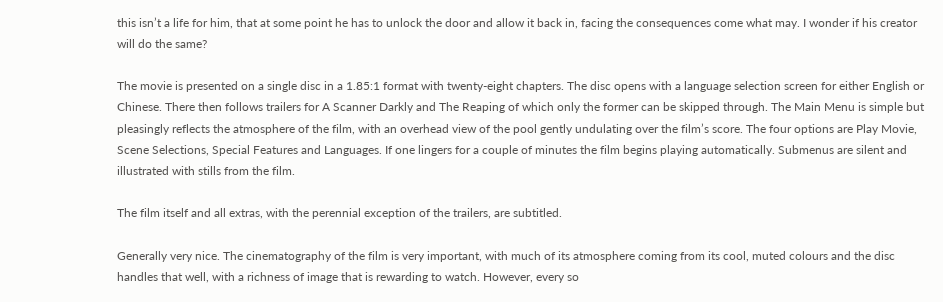this isn’t a life for him, that at some point he has to unlock the door and allow it back in, facing the consequences come what may. I wonder if his creator will do the same?

The movie is presented on a single disc in a 1.85:1 format with twenty-eight chapters. The disc opens with a language selection screen for either English or Chinese. There then follows trailers for A Scanner Darkly and The Reaping of which only the former can be skipped through. The Main Menu is simple but pleasingly reflects the atmosphere of the film, with an overhead view of the pool gently undulating over the film’s score. The four options are Play Movie, Scene Selections, Special Features and Languages. If one lingers for a couple of minutes the film begins playing automatically. Submenus are silent and illustrated with stills from the film.

The film itself and all extras, with the perennial exception of the trailers, are subtitled.

Generally very nice. The cinematography of the film is very important, with much of its atmosphere coming from its cool, muted colours and the disc handles that well, with a richness of image that is rewarding to watch. However, every so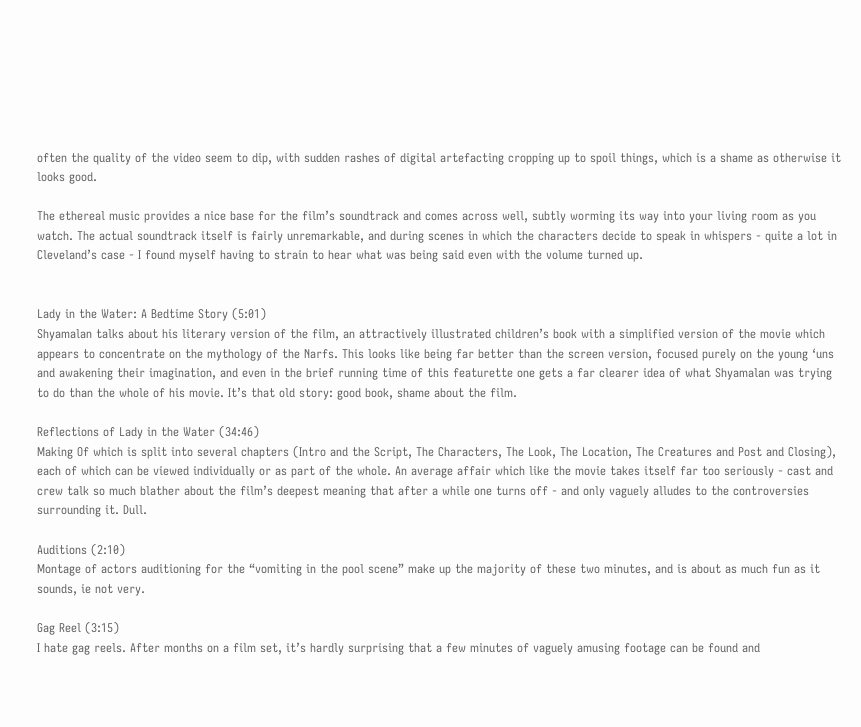often the quality of the video seem to dip, with sudden rashes of digital artefacting cropping up to spoil things, which is a shame as otherwise it looks good.

The ethereal music provides a nice base for the film’s soundtrack and comes across well, subtly worming its way into your living room as you watch. The actual soundtrack itself is fairly unremarkable, and during scenes in which the characters decide to speak in whispers - quite a lot in Cleveland’s case - I found myself having to strain to hear what was being said even with the volume turned up.


Lady in the Water: A Bedtime Story (5:01)
Shyamalan talks about his literary version of the film, an attractively illustrated children’s book with a simplified version of the movie which appears to concentrate on the mythology of the Narfs. This looks like being far better than the screen version, focused purely on the young ‘uns and awakening their imagination, and even in the brief running time of this featurette one gets a far clearer idea of what Shyamalan was trying to do than the whole of his movie. It’s that old story: good book, shame about the film.

Reflections of Lady in the Water (34:46)
Making Of which is split into several chapters (Intro and the Script, The Characters, The Look, The Location, The Creatures and Post and Closing), each of which can be viewed individually or as part of the whole. An average affair which like the movie takes itself far too seriously - cast and crew talk so much blather about the film’s deepest meaning that after a while one turns off - and only vaguely alludes to the controversies surrounding it. Dull.

Auditions (2:10)
Montage of actors auditioning for the “vomiting in the pool scene” make up the majority of these two minutes, and is about as much fun as it sounds, ie not very.

Gag Reel (3:15)
I hate gag reels. After months on a film set, it’s hardly surprising that a few minutes of vaguely amusing footage can be found and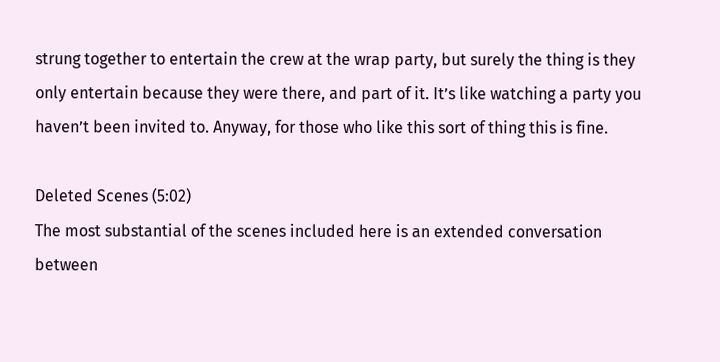strung together to entertain the crew at the wrap party, but surely the thing is they only entertain because they were there, and part of it. It’s like watching a party you haven’t been invited to. Anyway, for those who like this sort of thing this is fine.

Deleted Scenes (5:02)
The most substantial of the scenes included here is an extended conversation between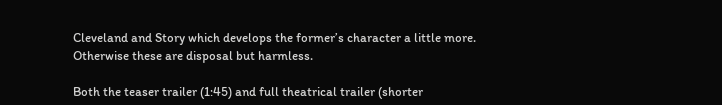Cleveland and Story which develops the former’s character a little more. Otherwise these are disposal but harmless.

Both the teaser trailer (1:45) and full theatrical trailer (shorter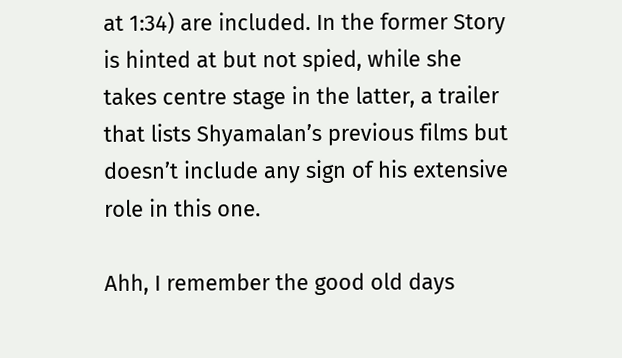at 1:34) are included. In the former Story is hinted at but not spied, while she takes centre stage in the latter, a trailer that lists Shyamalan’s previous films but doesn’t include any sign of his extensive role in this one.

Ahh, I remember the good old days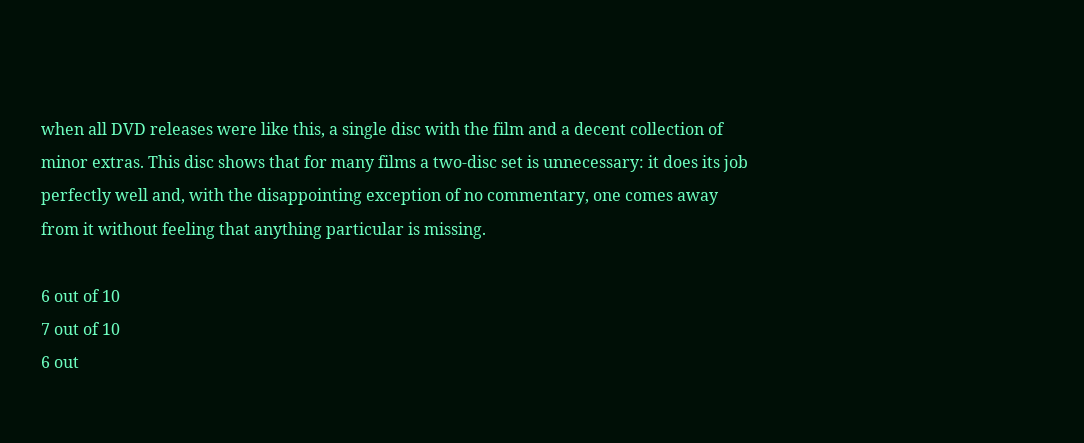when all DVD releases were like this, a single disc with the film and a decent collection of minor extras. This disc shows that for many films a two-disc set is unnecessary: it does its job perfectly well and, with the disappointing exception of no commentary, one comes away from it without feeling that anything particular is missing.

6 out of 10
7 out of 10
6 out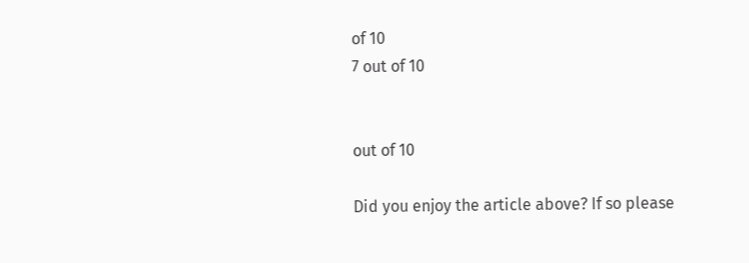of 10
7 out of 10


out of 10

Did you enjoy the article above? If so please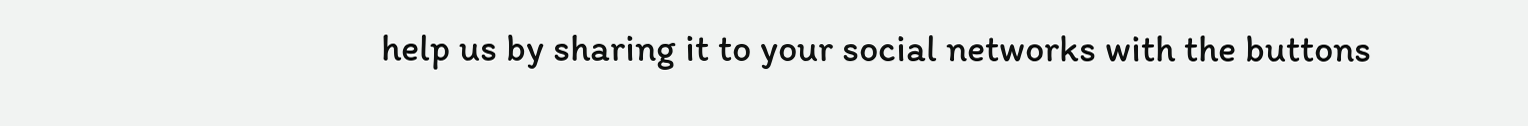help us by sharing it to your social networks with the buttons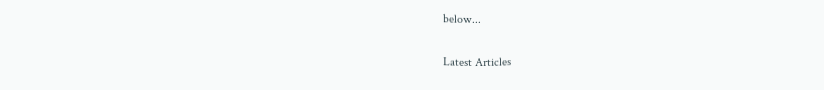below...


Latest Articles